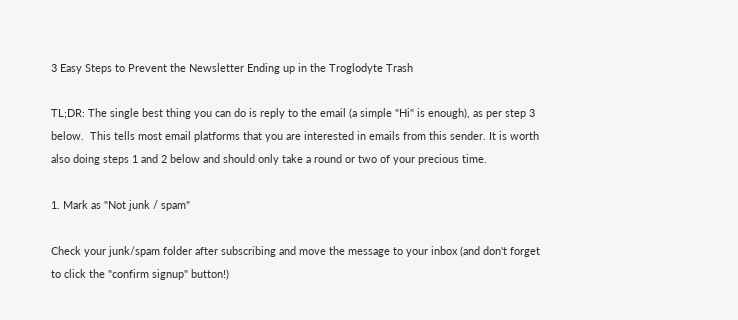3 Easy Steps to Prevent the Newsletter Ending up in the Troglodyte Trash

TL;DR: The single best thing you can do is reply to the email (a simple "Hi" is enough), as per step 3 below.  This tells most email platforms that you are interested in emails from this sender. It is worth also doing steps 1 and 2 below and should only take a round or two of your precious time.

1. Mark as "Not junk / spam"

Check your junk/spam folder after subscribing and move the message to your inbox (and don't forget to click the "confirm signup" button!)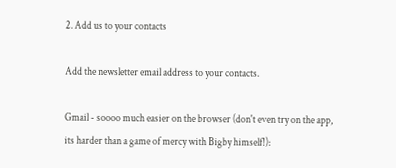2. Add us to your contacts

Add the newsletter email address to your contacts.

Gmail - soooo much easier on the browser (don't even try on the app, its harder than a game of mercy with Bigby himself!):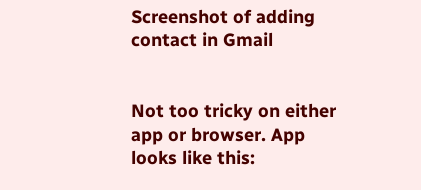Screenshot of adding contact in Gmail


Not too tricky on either app or browser. App looks like this: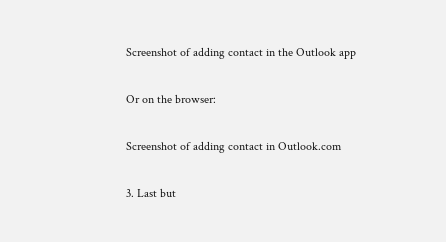Screenshot of adding contact in the Outlook app

Or on the browser:

Screenshot of adding contact in Outlook.com

3. Last but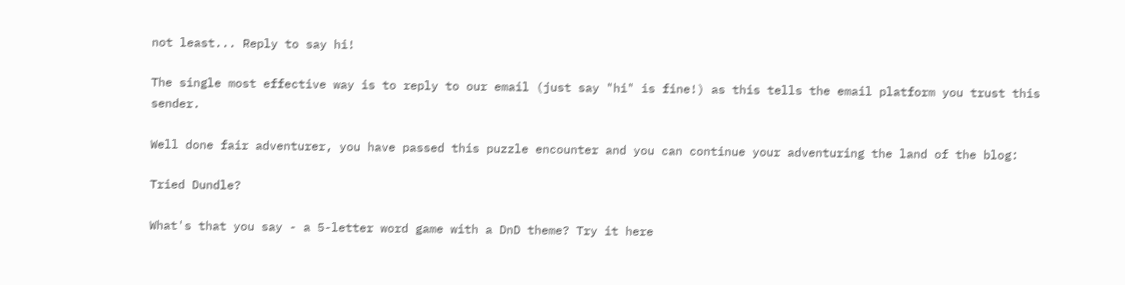not least... Reply to say hi!

The single most effective way is to reply to our email (just say "hi" is fine!) as this tells the email platform you trust this sender.

Well done fair adventurer, you have passed this puzzle encounter and you can continue your adventuring the land of the blog:

Tried Dundle?

What's that you say - a 5-letter word game with a DnD theme? Try it here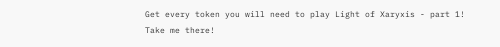Get every token you will need to play Light of Xaryxis - part 1!
Take me there!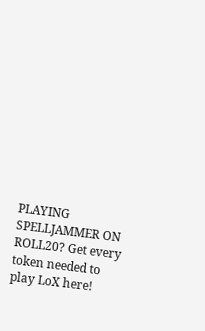PLAYING SPELLJAMMER ON ROLL20? Get every token needed to play LoX here!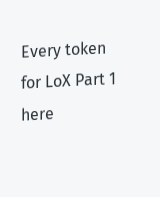Every token for LoX Part 1 here